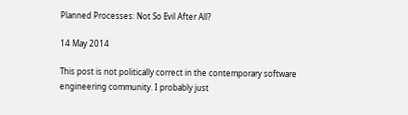Planned Processes: Not So Evil After All?

14 May 2014

This post is not politically correct in the contemporary software engineering community. I probably just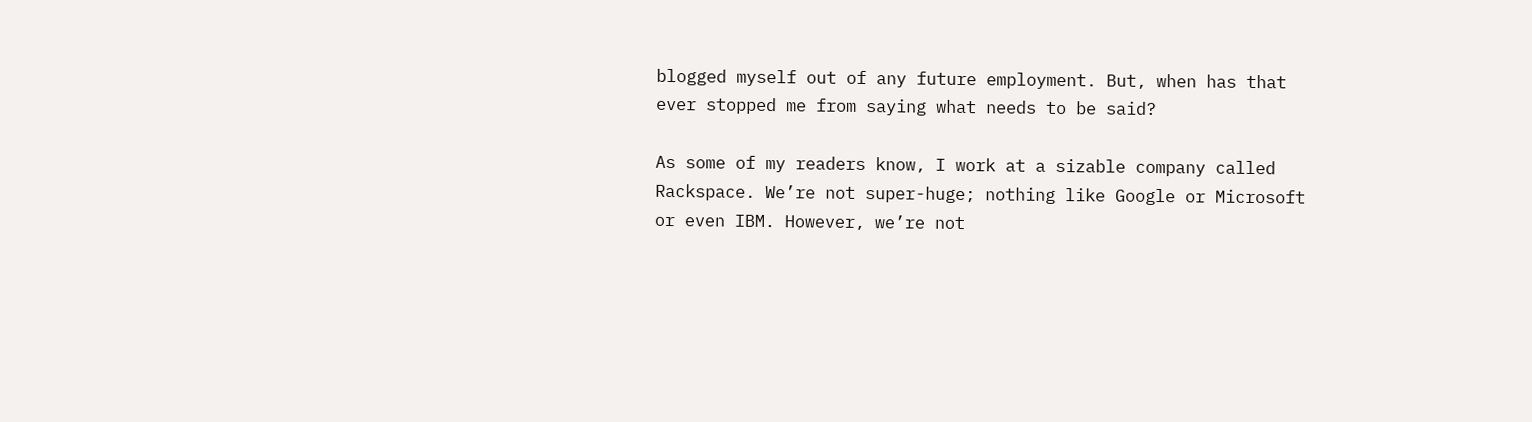blogged myself out of any future employment. But, when has that ever stopped me from saying what needs to be said?

As some of my readers know, I work at a sizable company called Rackspace. We’re not super-huge; nothing like Google or Microsoft or even IBM. However, we’re not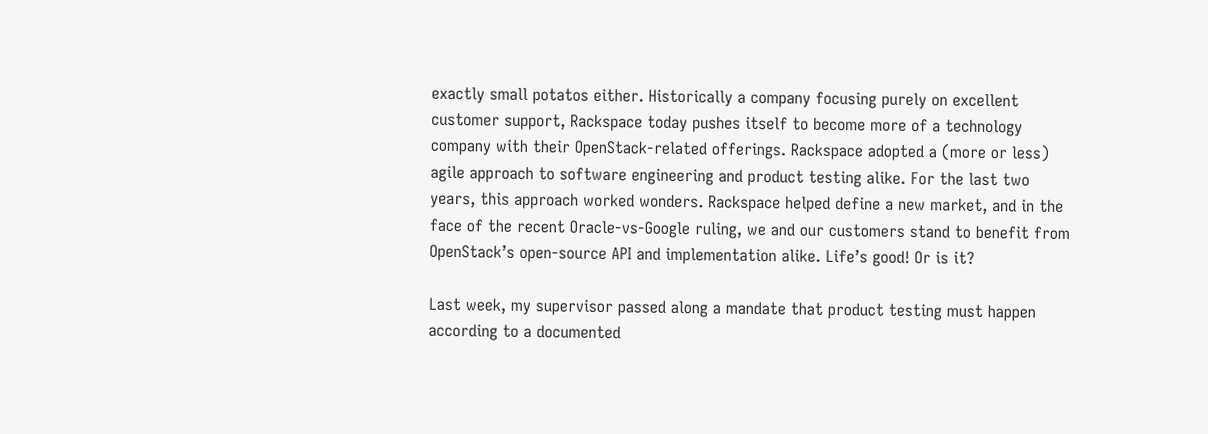exactly small potatos either. Historically a company focusing purely on excellent customer support, Rackspace today pushes itself to become more of a technology company with their OpenStack-related offerings. Rackspace adopted a (more or less) agile approach to software engineering and product testing alike. For the last two years, this approach worked wonders. Rackspace helped define a new market, and in the face of the recent Oracle-vs-Google ruling, we and our customers stand to benefit from OpenStack’s open-source API and implementation alike. Life’s good! Or is it?

Last week, my supervisor passed along a mandate that product testing must happen according to a documented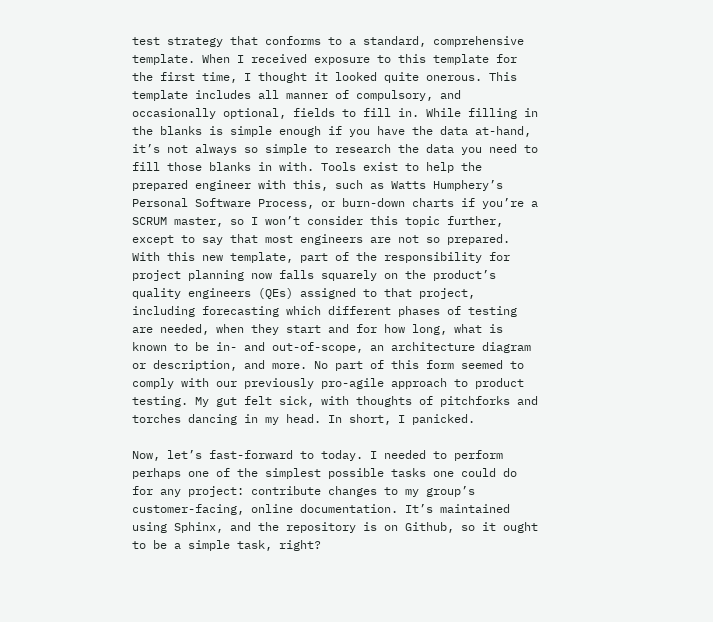test strategy that conforms to a standard, comprehensive template. When I received exposure to this template for the first time, I thought it looked quite onerous. This template includes all manner of compulsory, and occasionally optional, fields to fill in. While filling in the blanks is simple enough if you have the data at-hand, it’s not always so simple to research the data you need to fill those blanks in with. Tools exist to help the prepared engineer with this, such as Watts Humphery’s Personal Software Process, or burn-down charts if you’re a SCRUM master, so I won’t consider this topic further, except to say that most engineers are not so prepared. With this new template, part of the responsibility for project planning now falls squarely on the product’s quality engineers (QEs) assigned to that project, including forecasting which different phases of testing are needed, when they start and for how long, what is known to be in- and out-of-scope, an architecture diagram or description, and more. No part of this form seemed to comply with our previously pro-agile approach to product testing. My gut felt sick, with thoughts of pitchforks and torches dancing in my head. In short, I panicked.

Now, let’s fast-forward to today. I needed to perform perhaps one of the simplest possible tasks one could do for any project: contribute changes to my group’s customer-facing, online documentation. It’s maintained using Sphinx, and the repository is on Github, so it ought to be a simple task, right?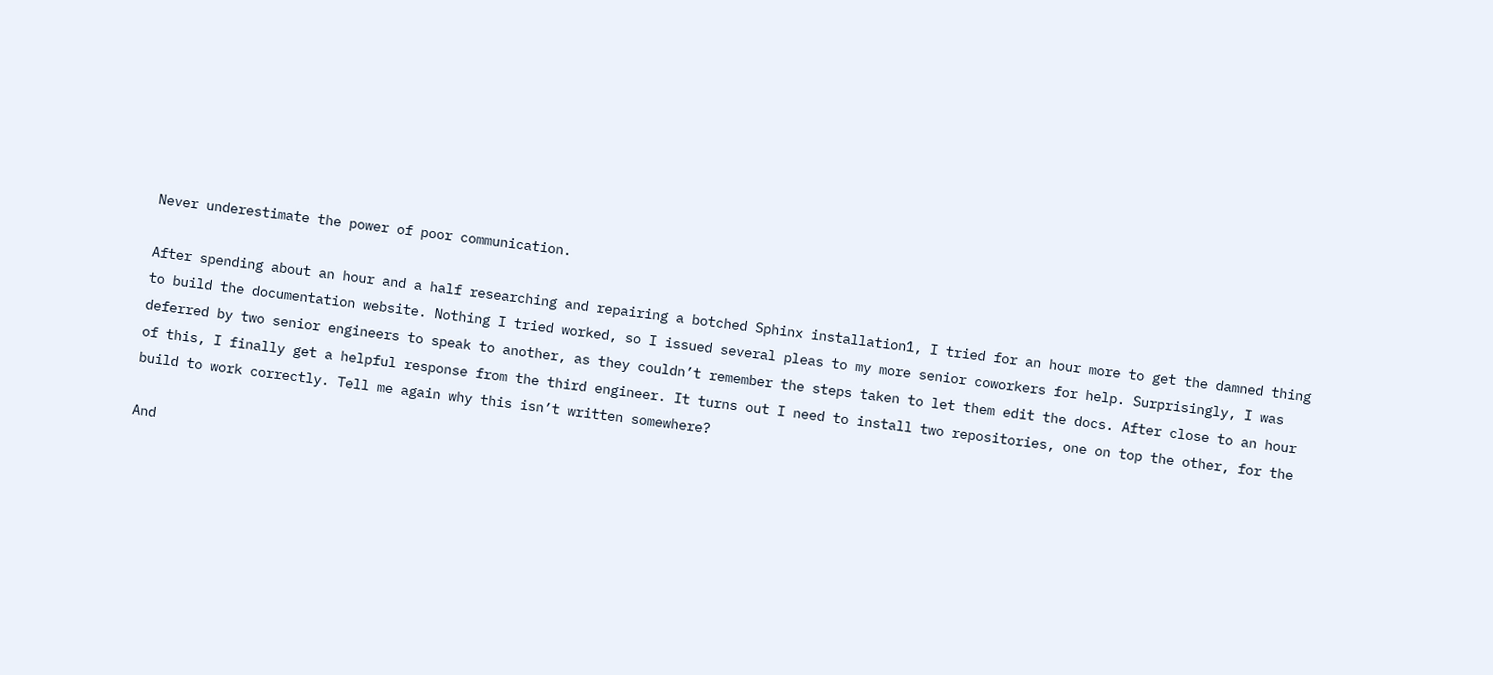Never underestimate the power of poor communication.

After spending about an hour and a half researching and repairing a botched Sphinx installation1, I tried for an hour more to get the damned thing to build the documentation website. Nothing I tried worked, so I issued several pleas to my more senior coworkers for help. Surprisingly, I was deferred by two senior engineers to speak to another, as they couldn’t remember the steps taken to let them edit the docs. After close to an hour of this, I finally get a helpful response from the third engineer. It turns out I need to install two repositories, one on top the other, for the build to work correctly. Tell me again why this isn’t written somewhere?

And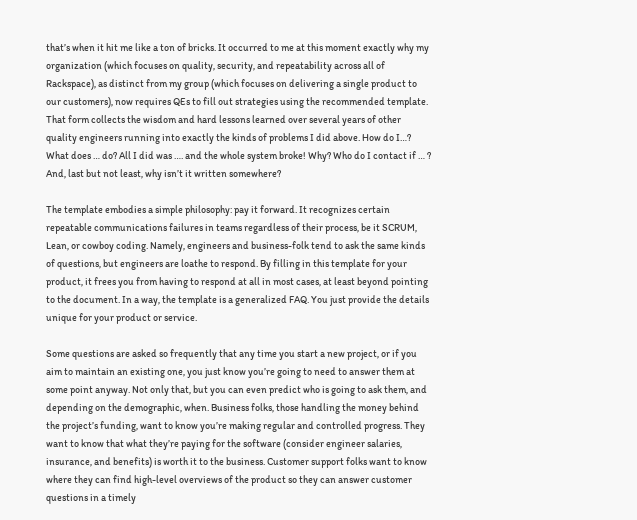that’s when it hit me like a ton of bricks. It occurred to me at this moment exactly why my organization (which focuses on quality, security, and repeatability across all of Rackspace), as distinct from my group (which focuses on delivering a single product to our customers), now requires QEs to fill out strategies using the recommended template. That form collects the wisdom and hard lessons learned over several years of other quality engineers running into exactly the kinds of problems I did above. How do I…? What does … do? All I did was …. and the whole system broke! Why? Who do I contact if … ? And, last but not least, why isn’t it written somewhere?

The template embodies a simple philosophy: pay it forward. It recognizes certain repeatable communications failures in teams regardless of their process, be it SCRUM, Lean, or cowboy coding. Namely, engineers and business-folk tend to ask the same kinds of questions, but engineers are loathe to respond. By filling in this template for your product, it frees you from having to respond at all in most cases, at least beyond pointing to the document. In a way, the template is a generalized FAQ. You just provide the details unique for your product or service.

Some questions are asked so frequently that any time you start a new project, or if you aim to maintain an existing one, you just know you’re going to need to answer them at some point anyway. Not only that, but you can even predict who is going to ask them, and depending on the demographic, when. Business folks, those handling the money behind the project’s funding, want to know you’re making regular and controlled progress. They want to know that what they’re paying for the software (consider engineer salaries, insurance, and benefits) is worth it to the business. Customer support folks want to know where they can find high-level overviews of the product so they can answer customer questions in a timely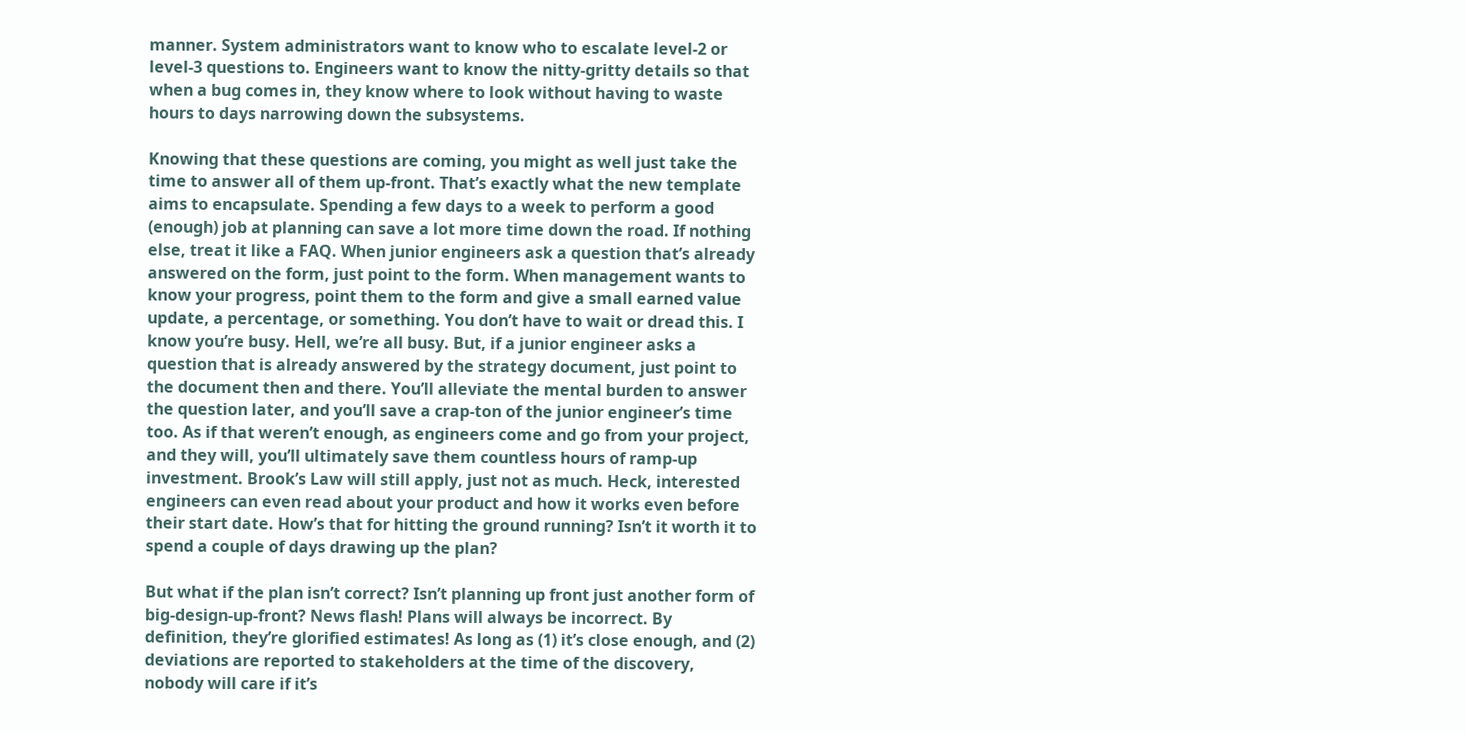manner. System administrators want to know who to escalate level-2 or level-3 questions to. Engineers want to know the nitty-gritty details so that when a bug comes in, they know where to look without having to waste hours to days narrowing down the subsystems.

Knowing that these questions are coming, you might as well just take the time to answer all of them up-front. That’s exactly what the new template aims to encapsulate. Spending a few days to a week to perform a good (enough) job at planning can save a lot more time down the road. If nothing else, treat it like a FAQ. When junior engineers ask a question that’s already answered on the form, just point to the form. When management wants to know your progress, point them to the form and give a small earned value update, a percentage, or something. You don’t have to wait or dread this. I know you’re busy. Hell, we’re all busy. But, if a junior engineer asks a question that is already answered by the strategy document, just point to the document then and there. You’ll alleviate the mental burden to answer the question later, and you’ll save a crap-ton of the junior engineer’s time too. As if that weren’t enough, as engineers come and go from your project, and they will, you’ll ultimately save them countless hours of ramp-up investment. Brook’s Law will still apply, just not as much. Heck, interested engineers can even read about your product and how it works even before their start date. How’s that for hitting the ground running? Isn’t it worth it to spend a couple of days drawing up the plan?

But what if the plan isn’t correct? Isn’t planning up front just another form of big-design-up-front? News flash! Plans will always be incorrect. By definition, they’re glorified estimates! As long as (1) it’s close enough, and (2) deviations are reported to stakeholders at the time of the discovery, nobody will care if it’s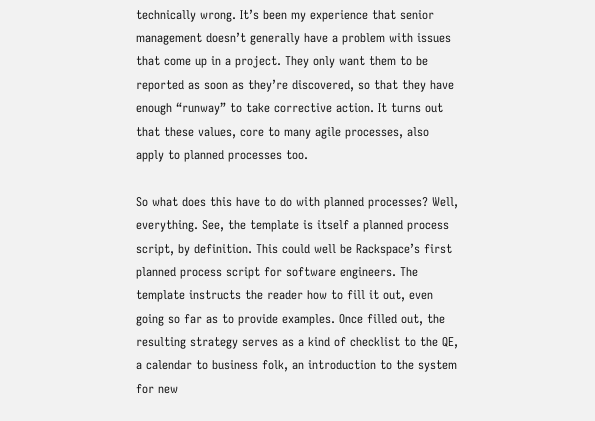technically wrong. It’s been my experience that senior management doesn’t generally have a problem with issues that come up in a project. They only want them to be reported as soon as they’re discovered, so that they have enough “runway” to take corrective action. It turns out that these values, core to many agile processes, also apply to planned processes too.

So what does this have to do with planned processes? Well, everything. See, the template is itself a planned process script, by definition. This could well be Rackspace’s first planned process script for software engineers. The template instructs the reader how to fill it out, even going so far as to provide examples. Once filled out, the resulting strategy serves as a kind of checklist to the QE, a calendar to business folk, an introduction to the system for new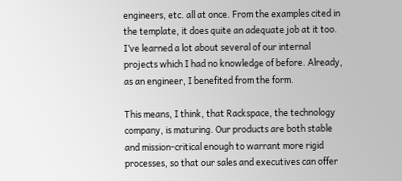engineers, etc. all at once. From the examples cited in the template, it does quite an adequate job at it too. I’ve learned a lot about several of our internal projects which I had no knowledge of before. Already, as an engineer, I benefited from the form.

This means, I think, that Rackspace, the technology company, is maturing. Our products are both stable and mission-critical enough to warrant more rigid processes, so that our sales and executives can offer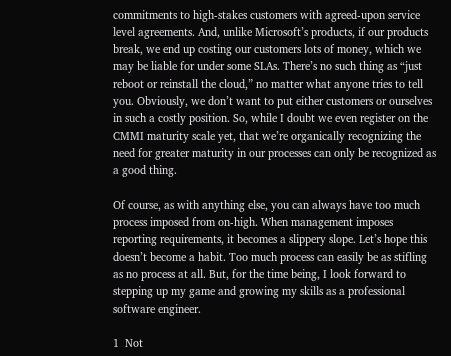commitments to high-stakes customers with agreed-upon service level agreements. And, unlike Microsoft’s products, if our products break, we end up costing our customers lots of money, which we may be liable for under some SLAs. There’s no such thing as “just reboot or reinstall the cloud,” no matter what anyone tries to tell you. Obviously, we don’t want to put either customers or ourselves in such a costly position. So, while I doubt we even register on the CMMI maturity scale yet, that we’re organically recognizing the need for greater maturity in our processes can only be recognized as a good thing.

Of course, as with anything else, you can always have too much process imposed from on-high. When management imposes reporting requirements, it becomes a slippery slope. Let’s hope this doesn’t become a habit. Too much process can easily be as stifling as no process at all. But, for the time being, I look forward to stepping up my game and growing my skills as a professional software engineer.

1  Not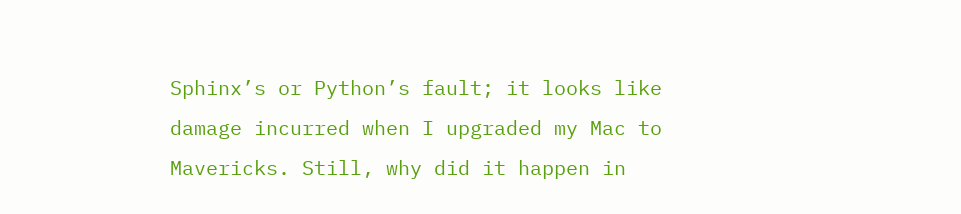Sphinx’s or Python’s fault; it looks like damage incurred when I upgraded my Mac to Mavericks. Still, why did it happen in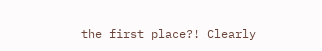the first place?! Clearly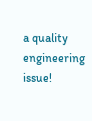a quality engineering issue!